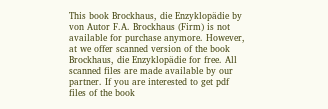This book Brockhaus, die Enzyklopädie by von Autor F.A. Brockhaus (Firm) is not available for purchase anymore. However, at we offer scanned version of the book Brockhaus, die Enzyklopädie for free. All scanned files are made available by our partner. If you are interested to get pdf files of the book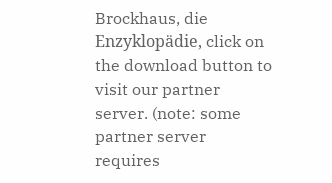Brockhaus, die Enzyklopädie, click on the download button to visit our partner server. (note: some partner server requires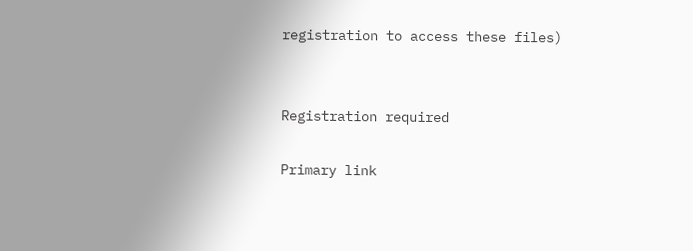registration to access these files)


Registration required

Primary link